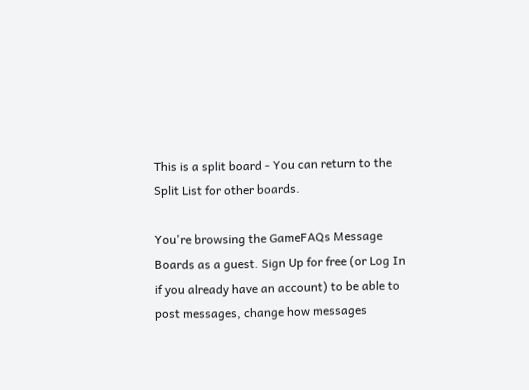This is a split board - You can return to the Split List for other boards.

You're browsing the GameFAQs Message Boards as a guest. Sign Up for free (or Log In if you already have an account) to be able to post messages, change how messages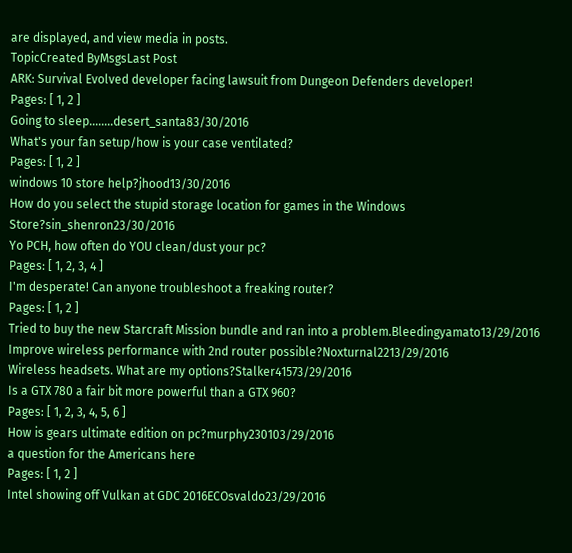are displayed, and view media in posts.
TopicCreated ByMsgsLast Post
ARK: Survival Evolved developer facing lawsuit from Dungeon Defenders developer!
Pages: [ 1, 2 ]
Going to sleep........desert_santa83/30/2016
What's your fan setup/how is your case ventilated?
Pages: [ 1, 2 ]
windows 10 store help?jhood13/30/2016
How do you select the stupid storage location for games in the Windows Store?sin_shenron23/30/2016
Yo PCH, how often do YOU clean/dust your pc?
Pages: [ 1, 2, 3, 4 ]
I'm desperate! Can anyone troubleshoot a freaking router?
Pages: [ 1, 2 ]
Tried to buy the new Starcraft Mission bundle and ran into a problem.Bleedingyamato13/29/2016
Improve wireless performance with 2nd router possible?Noxturnal2213/29/2016
Wireless headsets. What are my options?Stalker41573/29/2016
Is a GTX 780 a fair bit more powerful than a GTX 960?
Pages: [ 1, 2, 3, 4, 5, 6 ]
How is gears ultimate edition on pc?murphy230103/29/2016
a question for the Americans here
Pages: [ 1, 2 ]
Intel showing off Vulkan at GDC 2016ECOsvaldo23/29/2016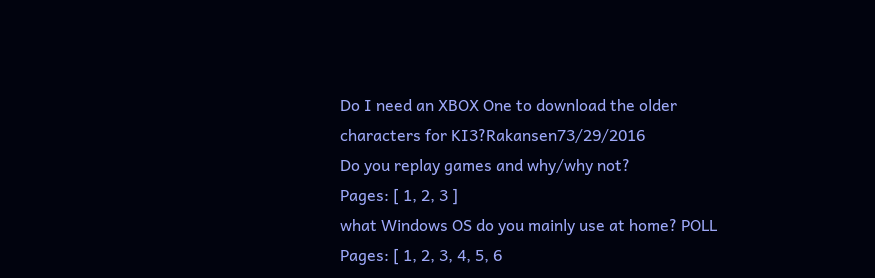Do I need an XBOX One to download the older characters for KI3?Rakansen73/29/2016
Do you replay games and why/why not?
Pages: [ 1, 2, 3 ]
what Windows OS do you mainly use at home? POLL
Pages: [ 1, 2, 3, 4, 5, 6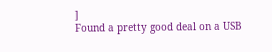]
Found a pretty good deal on a USB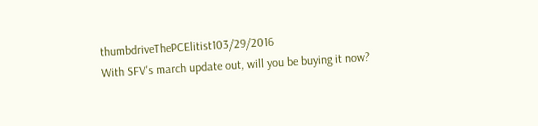thumbdriveThePCElitist103/29/2016
With SFV's march update out, will you be buying it now?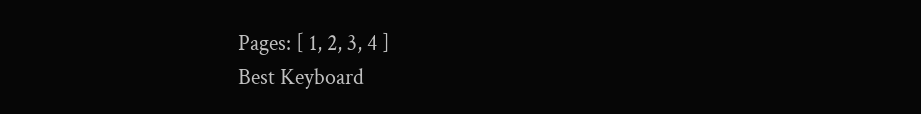Pages: [ 1, 2, 3, 4 ]
Best Keyboard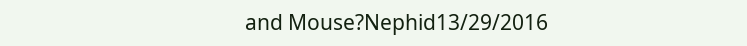and Mouse?Nephid13/29/2016